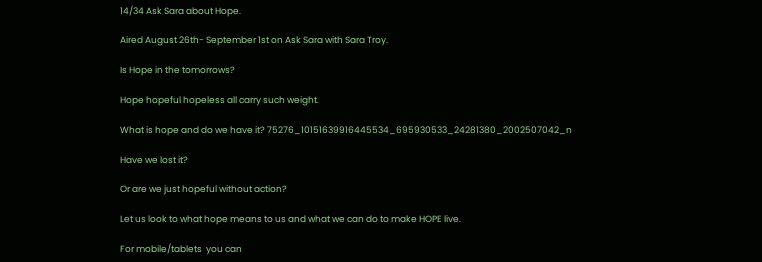14/34 Ask Sara about Hope.

Aired August 26th- September 1st on Ask Sara with Sara Troy.

Is Hope in the tomorrows?

Hope hopeful hopeless all carry such weight.

What is hope and do we have it? 75276_10151639916445534_695930533_24281380_2002507042_n

Have we lost it?

Or are we just hopeful without action?

Let us look to what hope means to us and what we can do to make HOPE live.

For mobile/tablets  you can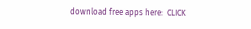download free apps here:  CLICK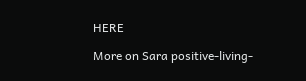HERE

More on Sara positive-living-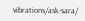vibrations/ask-sara/